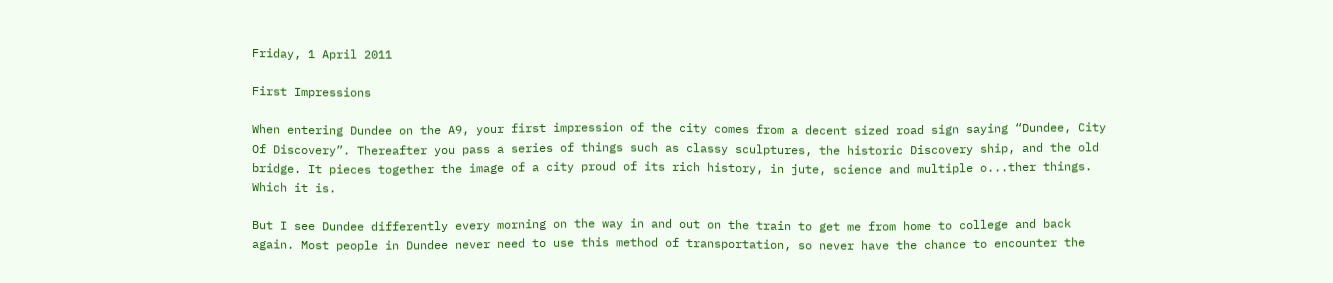Friday, 1 April 2011

First Impressions

When entering Dundee on the A9, your first impression of the city comes from a decent sized road sign saying “Dundee, City Of Discovery”. Thereafter you pass a series of things such as classy sculptures, the historic Discovery ship, and the old bridge. It pieces together the image of a city proud of its rich history, in jute, science and multiple o...ther things. Which it is.

But I see Dundee differently every morning on the way in and out on the train to get me from home to college and back again. Most people in Dundee never need to use this method of transportation, so never have the chance to encounter the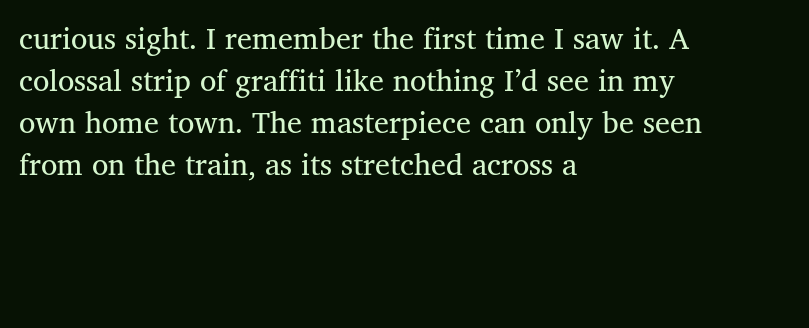curious sight. I remember the first time I saw it. A colossal strip of graffiti like nothing I’d see in my own home town. The masterpiece can only be seen from on the train, as its stretched across a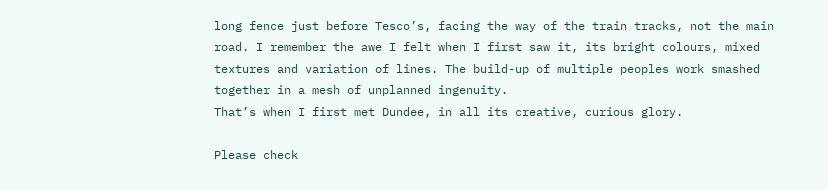long fence just before Tesco’s, facing the way of the train tracks, not the main road. I remember the awe I felt when I first saw it, its bright colours, mixed textures and variation of lines. The build-up of multiple peoples work smashed together in a mesh of unplanned ingenuity.
That’s when I first met Dundee, in all its creative, curious glory.

Please check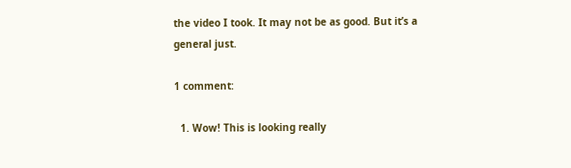the video I took. It may not be as good. But it’s a general just.

1 comment:

  1. Wow! This is looking really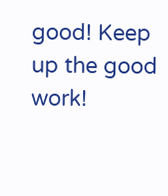good! Keep up the good work!